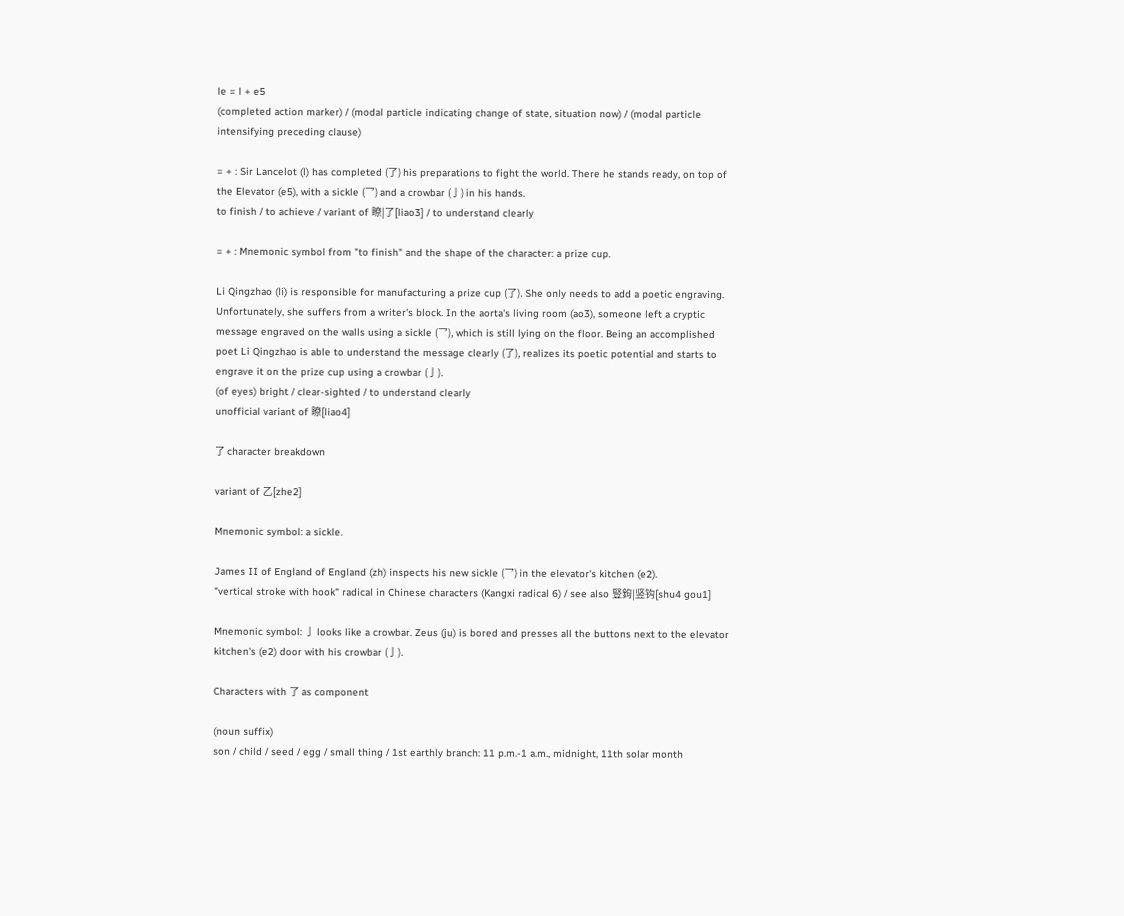le = l + e5
(completed action marker) / (modal particle indicating change of state, situation now) / (modal particle intensifying preceding clause)

= + : Sir Lancelot (l) has completed (了) his preparations to fight the world. There he stands ready, on top of the Elevator (e5), with a sickle (乛) and a crowbar (亅) in his hands.
to finish / to achieve / variant of 瞭|了[liao3] / to understand clearly

= + : Mnemonic symbol from "to finish" and the shape of the character: a prize cup.

Li Qingzhao (li) is responsible for manufacturing a prize cup (了). She only needs to add a poetic engraving. Unfortunately, she suffers from a writer's block. In the aorta's living room (ao3), someone left a cryptic message engraved on the walls using a sickle (乛), which is still lying on the floor. Being an accomplished poet Li Qingzhao is able to understand the message clearly (了), realizes its poetic potential and starts to engrave it on the prize cup using a crowbar (亅).
(of eyes) bright / clear-sighted / to understand clearly
unofficial variant of 瞭[liao4]

了 character breakdown

variant of 乙[zhe2]

Mnemonic symbol: a sickle.

James II of England of England (zh) inspects his new sickle (乛) in the elevator's kitchen (e2).
"vertical stroke with hook" radical in Chinese characters (Kangxi radical 6) / see also 豎鉤|竖钩[shu4 gou1]

Mnemonic symbol: 亅 looks like a crowbar. Zeus (ju) is bored and presses all the buttons next to the elevator kitchen's (e2) door with his crowbar (亅).

Characters with 了 as component

(noun suffix)
son / child / seed / egg / small thing / 1st earthly branch: 11 p.m.-1 a.m., midnight, 11th solar month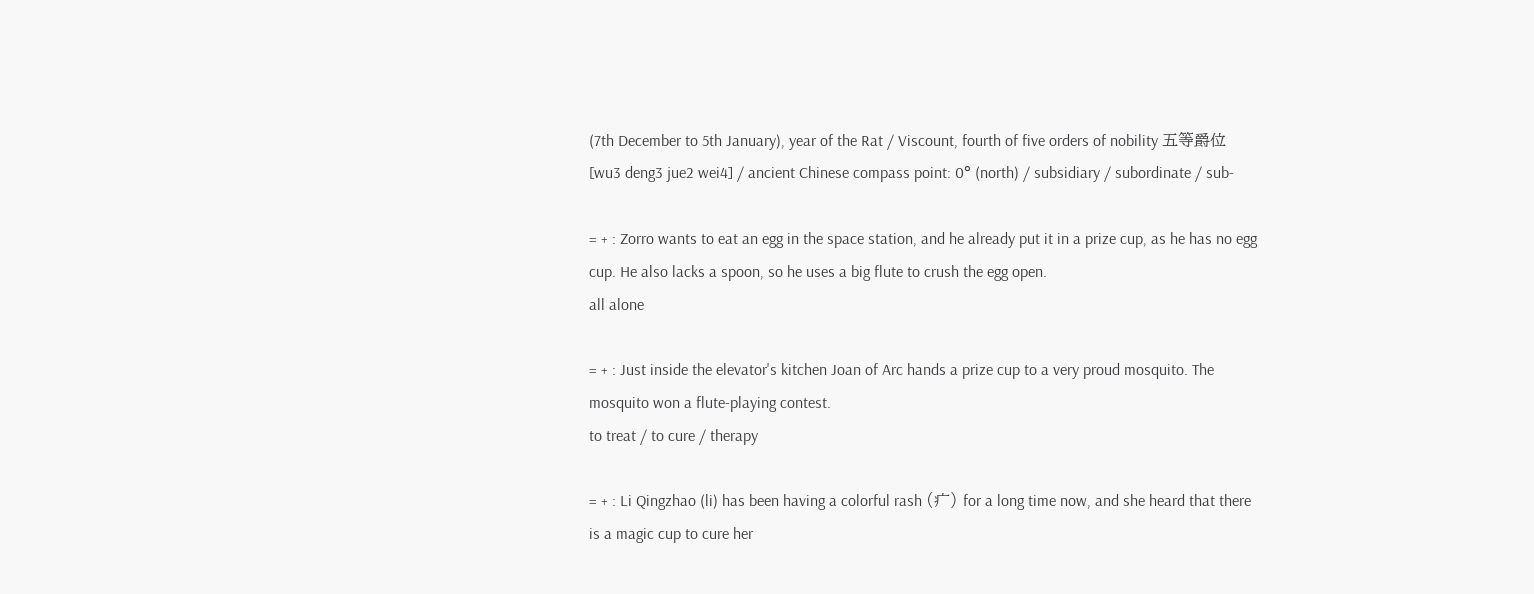(7th December to 5th January), year of the Rat / Viscount, fourth of five orders of nobility 五等爵位[wu3 deng3 jue2 wei4] / ancient Chinese compass point: 0° (north) / subsidiary / subordinate / sub-

= + : Zorro wants to eat an egg in the space station, and he already put it in a prize cup, as he has no egg cup. He also lacks a spoon, so he uses a big flute to crush the egg open.
all alone

= + : Just inside the elevator's kitchen Joan of Arc hands a prize cup to a very proud mosquito. The mosquito won a flute-playing contest.
to treat / to cure / therapy

= + : Li Qingzhao (li) has been having a colorful rash (疒) for a long time now, and she heard that there is a magic cup to cure her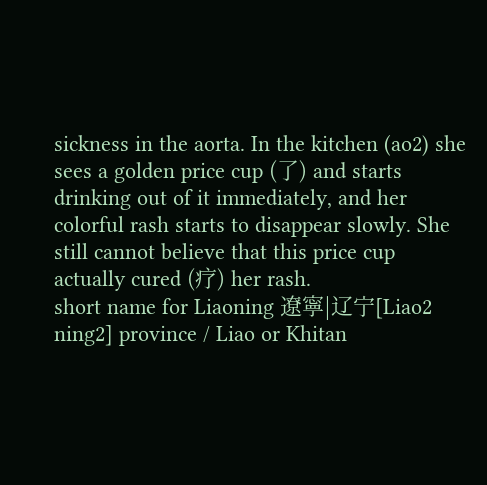sickness in the aorta. In the kitchen (ao2) she sees a golden price cup (了) and starts drinking out of it immediately, and her colorful rash starts to disappear slowly. She still cannot believe that this price cup actually cured (疗) her rash.
short name for Liaoning 遼寧|辽宁[Liao2 ning2] province / Liao or Khitan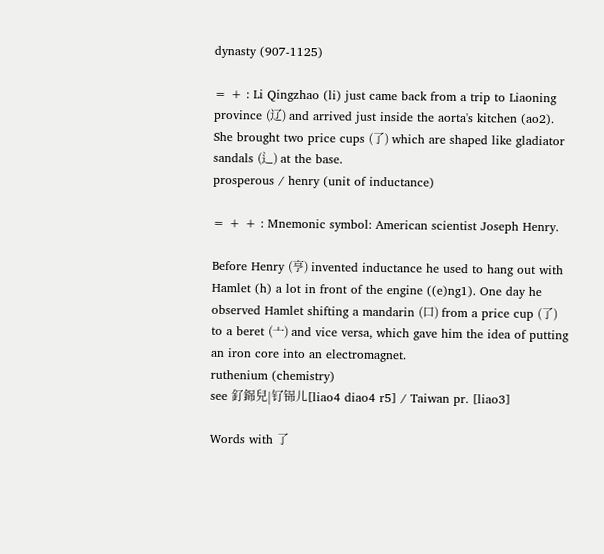dynasty (907-1125)

= + : Li Qingzhao (li) just came back from a trip to Liaoning province (辽) and arrived just inside the aorta's kitchen (ao2). She brought two price cups (了) which are shaped like gladiator sandals (辶) at the base.
prosperous / henry (unit of inductance)

= + + : Mnemonic symbol: American scientist Joseph Henry.

Before Henry (亨) invented inductance he used to hang out with Hamlet (h) a lot in front of the engine ((e)ng1). One day he observed Hamlet shifting a mandarin (口) from a price cup (了) to a beret (亠) and vice versa, which gave him the idea of putting an iron core into an electromagnet.
ruthenium (chemistry)
see 釕銱兒|钌铞儿[liao4 diao4 r5] / Taiwan pr. [liao3]

Words with 了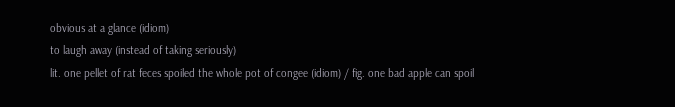obvious at a glance (idiom)
to laugh away (instead of taking seriously)
lit. one pellet of rat feces spoiled the whole pot of congee (idiom) / fig. one bad apple can spoil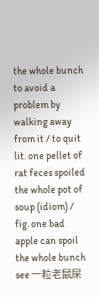the whole bunch
to avoid a problem by walking away from it / to quit
lit. one pellet of rat feces spoiled the whole pot of soup (idiom) / fig. one bad apple can spoil the whole bunch
see 一粒老鼠屎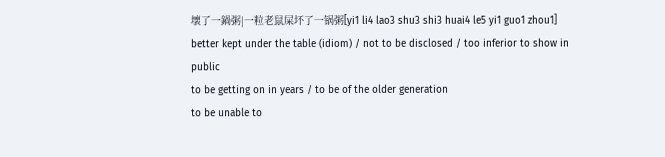壞了一鍋粥|一粒老鼠屎坏了一锅粥[yi1 li4 lao3 shu3 shi3 huai4 le5 yi1 guo1 zhou1]
better kept under the table (idiom) / not to be disclosed / too inferior to show in public
to be getting on in years / to be of the older generation
to be unable to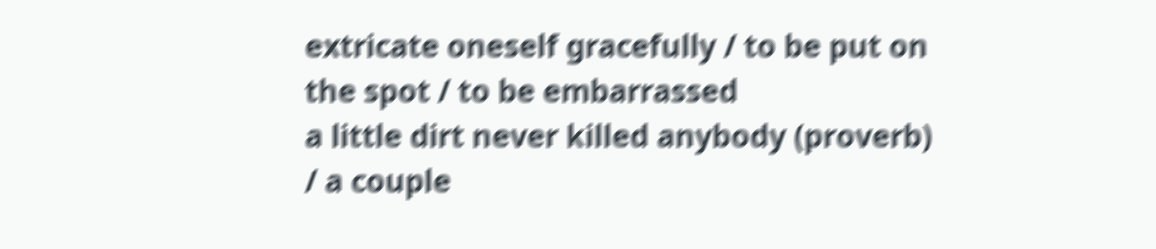extricate oneself gracefully / to be put on the spot / to be embarrassed
a little dirt never killed anybody (proverb) / a couple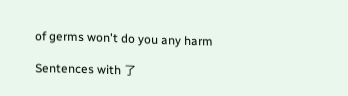of germs won't do you any harm

Sentences with 了